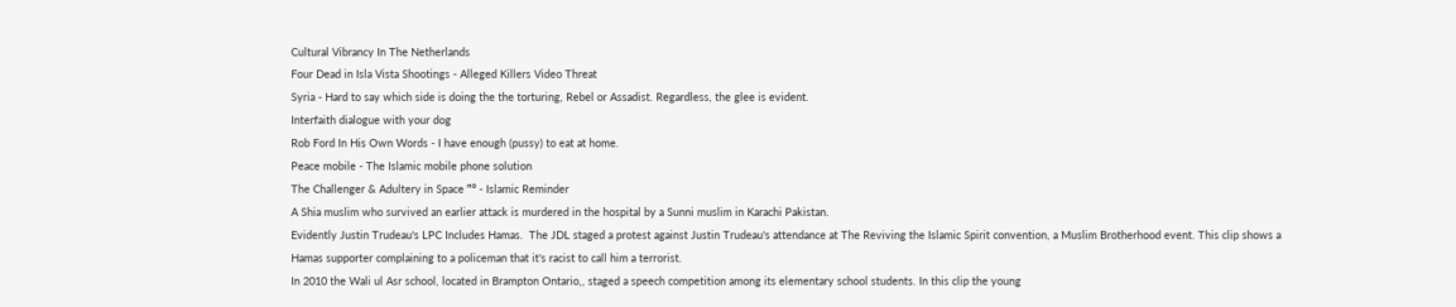Cultural Vibrancy In The Netherlands
Four Dead in Isla Vista Shootings - Alleged Killers Video Threat
Syria - Hard to say which side is doing the the torturing, Rebel or Assadist. Regardless, the glee is evident.
Interfaith dialogue with your dog
Rob Ford In His Own Words - I have enough (pussy) to eat at home.
Peace mobile - The Islamic mobile phone solution
The Challenger & Adultery in Space ᴴᴰ - Islamic Reminder
A Shia muslim who survived an earlier attack is murdered in the hospital by a Sunni muslim in Karachi Pakistan.
Evidently Justin Trudeau's LPC Includes Hamas.  The JDL staged a protest against Justin Trudeau's attendance at The Reviving the Islamic Spirit convention, a Muslim Brotherhood event. This clip shows a Hamas supporter complaining to a policeman that it's racist to call him a terrorist.
In 2010 the Wali ul Asr school, located in Brampton Ontario,, staged a speech competition among its elementary school students. In this clip the young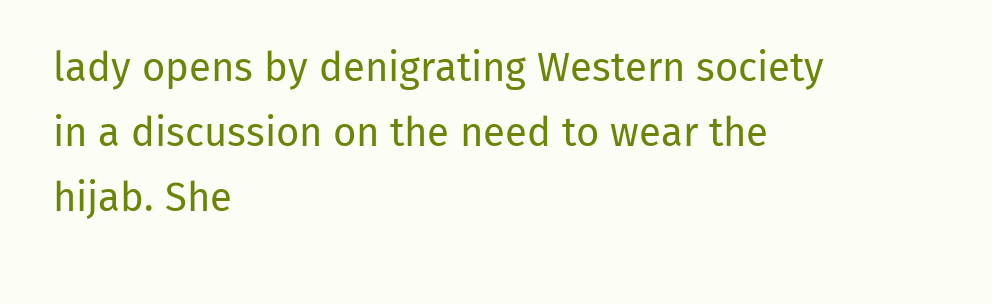lady opens by denigrating Western society in a discussion on the need to wear the hijab. She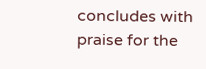concludes with praise for the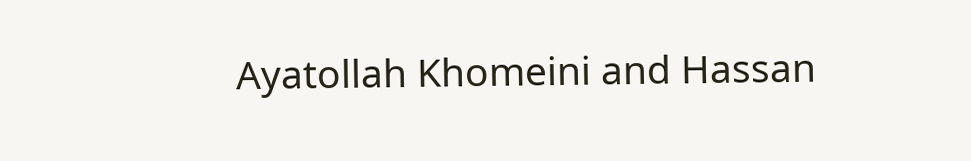Ayatollah Khomeini and Hassan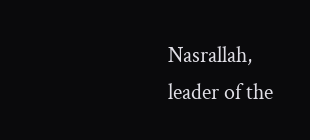Nasrallah, leader of the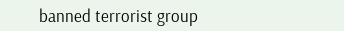banned terrorist group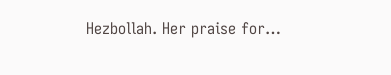Hezbollah. Her praise for…